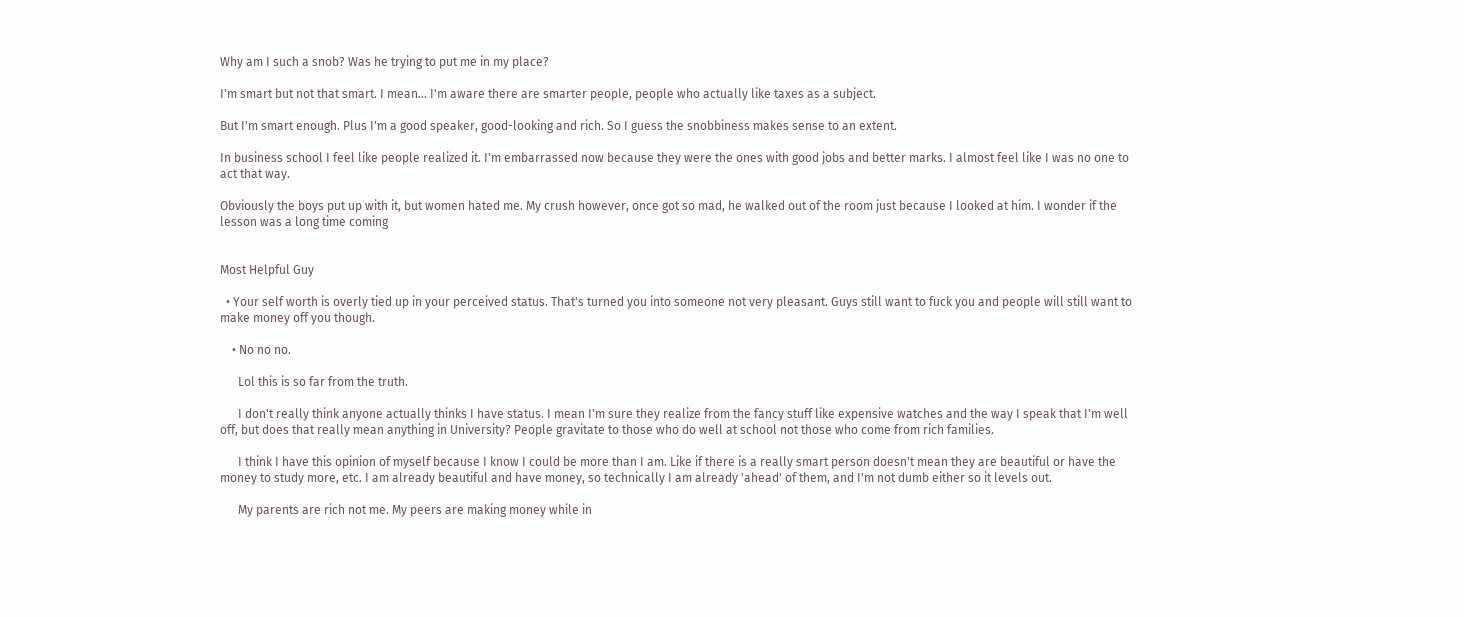Why am I such a snob? Was he trying to put me in my place?

I'm smart but not that smart. I mean... I'm aware there are smarter people, people who actually like taxes as a subject.

But I'm smart enough. Plus I'm a good speaker, good-looking and rich. So I guess the snobbiness makes sense to an extent.

In business school I feel like people realized it. I'm embarrassed now because they were the ones with good jobs and better marks. I almost feel like I was no one to act that way.

Obviously the boys put up with it, but women hated me. My crush however, once got so mad, he walked out of the room just because I looked at him. I wonder if the lesson was a long time coming


Most Helpful Guy

  • Your self worth is overly tied up in your perceived status. That's turned you into someone not very pleasant. Guys still want to fuck you and people will still want to make money off you though.

    • No no no.

      Lol this is so far from the truth.

      I don't really think anyone actually thinks I have status. I mean I'm sure they realize from the fancy stuff like expensive watches and the way I speak that I'm well off, but does that really mean anything in University? People gravitate to those who do well at school not those who come from rich families.

      I think I have this opinion of myself because I know I could be more than I am. Like if there is a really smart person doesn't mean they are beautiful or have the money to study more, etc. I am already beautiful and have money, so technically I am already 'ahead' of them, and I'm not dumb either so it levels out.

      My parents are rich not me. My peers are making money while in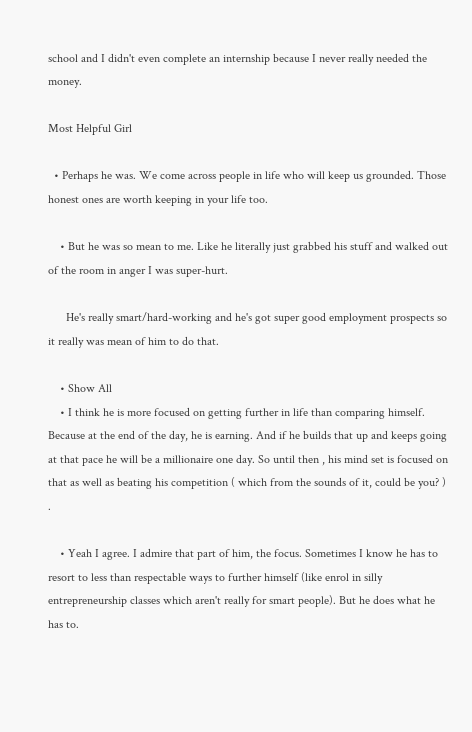school and I didn't even complete an internship because I never really needed the money.

Most Helpful Girl

  • Perhaps he was. We come across people in life who will keep us grounded. Those honest ones are worth keeping in your life too.

    • But he was so mean to me. Like he literally just grabbed his stuff and walked out of the room in anger I was super-hurt.

      He's really smart/hard-working and he's got super good employment prospects so it really was mean of him to do that.

    • Show All
    • I think he is more focused on getting further in life than comparing himself. Because at the end of the day, he is earning. And if he builds that up and keeps going at that pace he will be a millionaire one day. So until then , his mind set is focused on that as well as beating his competition ( which from the sounds of it, could be you? ) .

    • Yeah I agree. I admire that part of him, the focus. Sometimes I know he has to resort to less than respectable ways to further himself (like enrol in silly entrepreneurship classes which aren't really for smart people). But he does what he has to.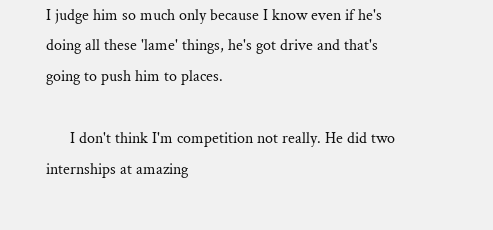I judge him so much only because I know even if he's doing all these 'lame' things, he's got drive and that's going to push him to places.

      I don't think I'm competition not really. He did two internships at amazing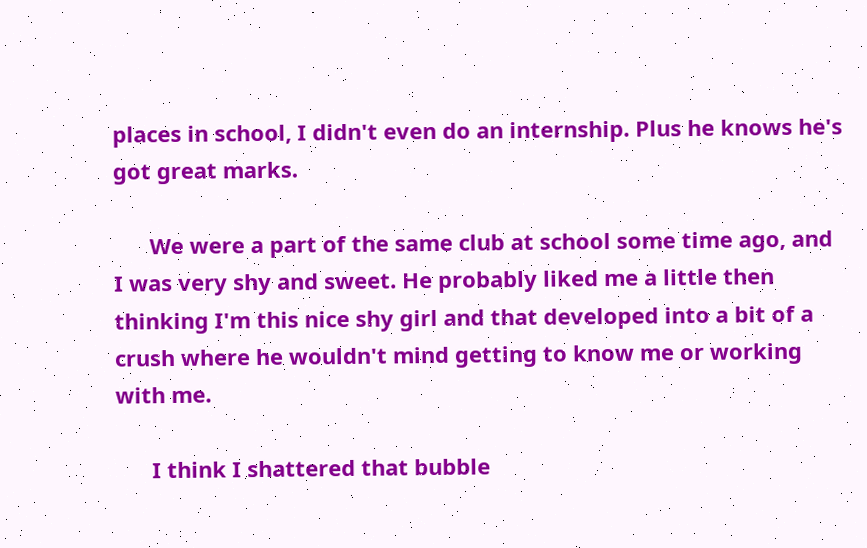places in school, I didn't even do an internship. Plus he knows he's got great marks.

      We were a part of the same club at school some time ago, and I was very shy and sweet. He probably liked me a little then thinking I'm this nice shy girl and that developed into a bit of a crush where he wouldn't mind getting to know me or working with me.

      I think I shattered that bubble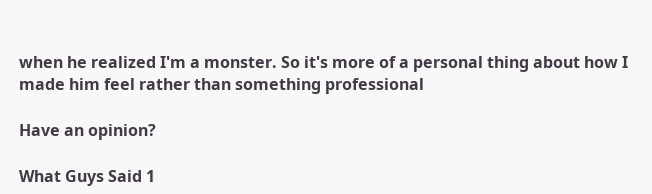when he realized I'm a monster. So it's more of a personal thing about how I made him feel rather than something professional

Have an opinion?

What Guys Said 1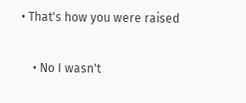• That's how you were raised

    • No I wasn't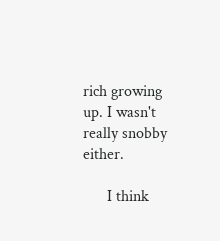rich growing up. I wasn't really snobby either.

      I think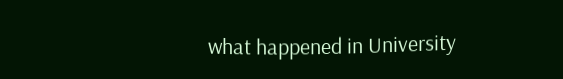what happened in University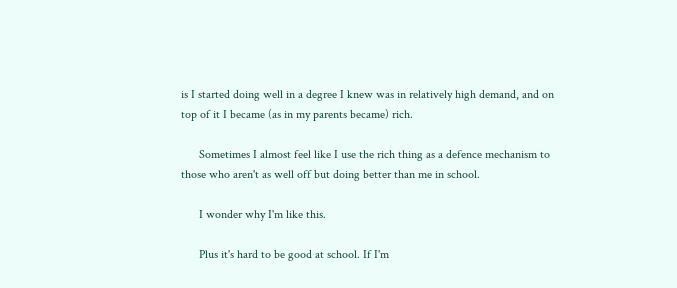is I started doing well in a degree I knew was in relatively high demand, and on top of it I became (as in my parents became) rich.

      Sometimes I almost feel like I use the rich thing as a defence mechanism to those who aren't as well off but doing better than me in school.

      I wonder why I'm like this.

      Plus it's hard to be good at school. If I'm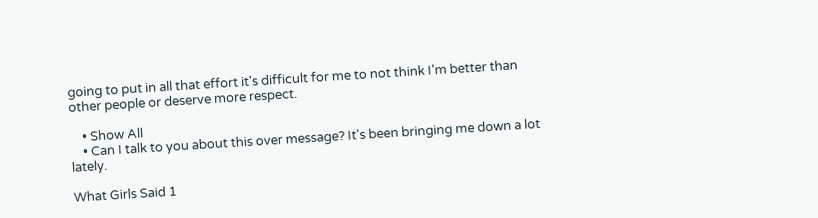going to put in all that effort it's difficult for me to not think I'm better than other people or deserve more respect.

    • Show All
    • Can I talk to you about this over message? It's been bringing me down a lot lately.

What Girls Said 1